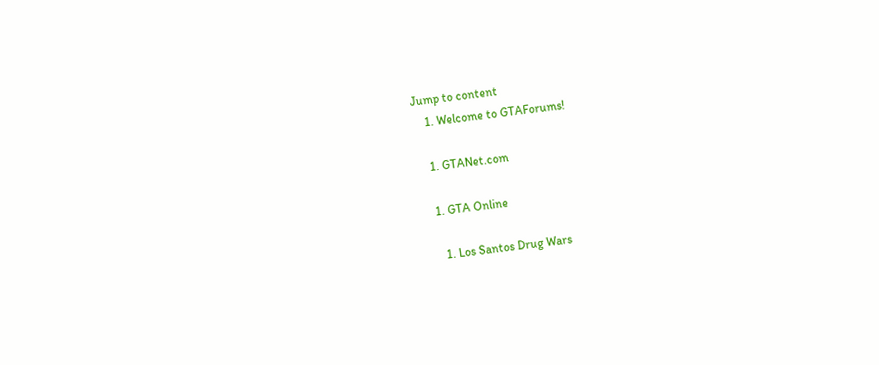Jump to content
    1. Welcome to GTAForums!

    1. GTANet.com

    1. GTA Online

      1. Los Santos Drug Wars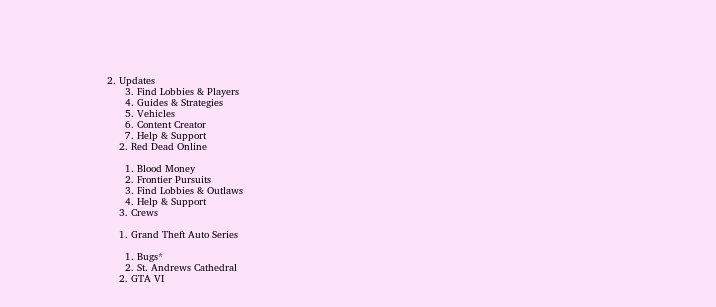2. Updates
      3. Find Lobbies & Players
      4. Guides & Strategies
      5. Vehicles
      6. Content Creator
      7. Help & Support
    2. Red Dead Online

      1. Blood Money
      2. Frontier Pursuits
      3. Find Lobbies & Outlaws
      4. Help & Support
    3. Crews

    1. Grand Theft Auto Series

      1. Bugs*
      2. St. Andrews Cathedral
    2. GTA VI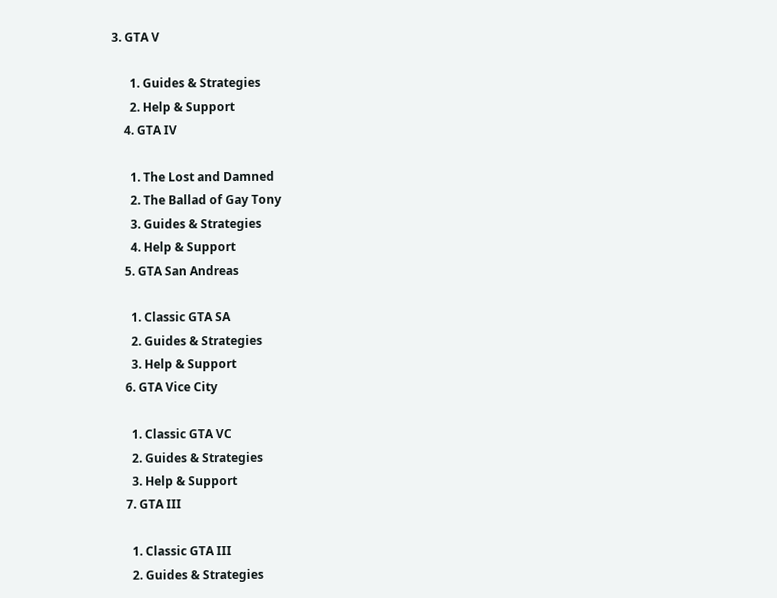3. GTA V

      1. Guides & Strategies
      2. Help & Support
    4. GTA IV

      1. The Lost and Damned
      2. The Ballad of Gay Tony
      3. Guides & Strategies
      4. Help & Support
    5. GTA San Andreas

      1. Classic GTA SA
      2. Guides & Strategies
      3. Help & Support
    6. GTA Vice City

      1. Classic GTA VC
      2. Guides & Strategies
      3. Help & Support
    7. GTA III

      1. Classic GTA III
      2. Guides & Strategies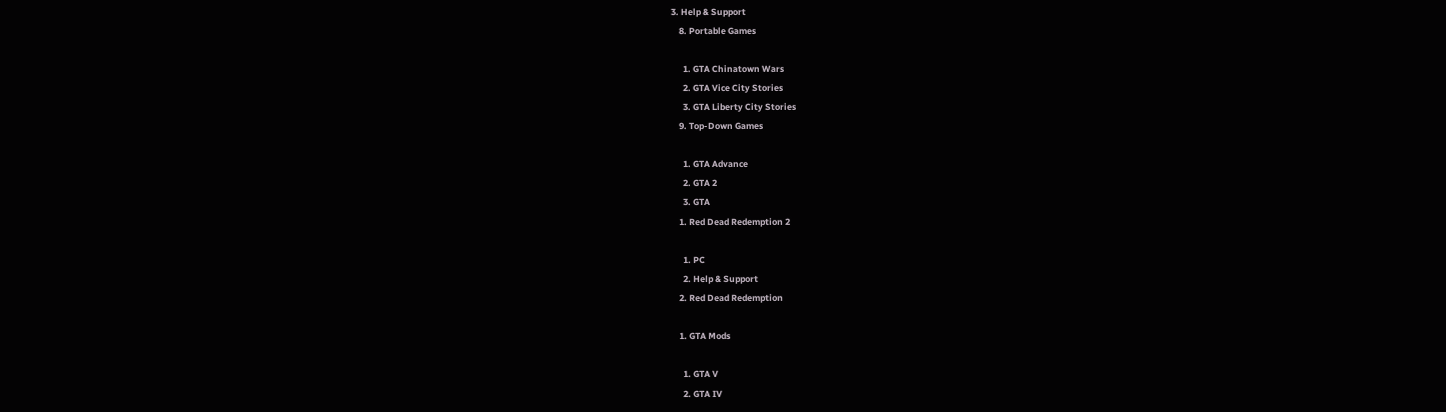3. Help & Support
    8. Portable Games

      1. GTA Chinatown Wars
      2. GTA Vice City Stories
      3. GTA Liberty City Stories
    9. Top-Down Games

      1. GTA Advance
      2. GTA 2
      3. GTA
    1. Red Dead Redemption 2

      1. PC
      2. Help & Support
    2. Red Dead Redemption

    1. GTA Mods

      1. GTA V
      2. GTA IV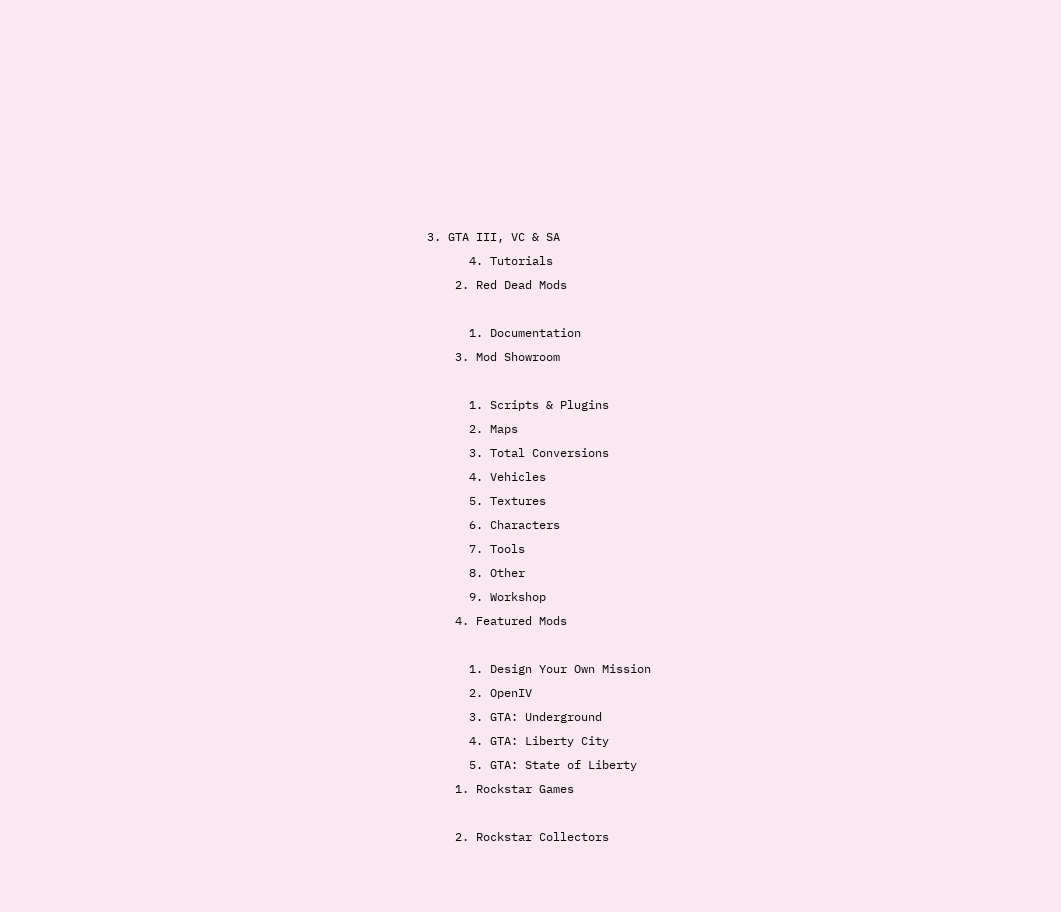3. GTA III, VC & SA
      4. Tutorials
    2. Red Dead Mods

      1. Documentation
    3. Mod Showroom

      1. Scripts & Plugins
      2. Maps
      3. Total Conversions
      4. Vehicles
      5. Textures
      6. Characters
      7. Tools
      8. Other
      9. Workshop
    4. Featured Mods

      1. Design Your Own Mission
      2. OpenIV
      3. GTA: Underground
      4. GTA: Liberty City
      5. GTA: State of Liberty
    1. Rockstar Games

    2. Rockstar Collectors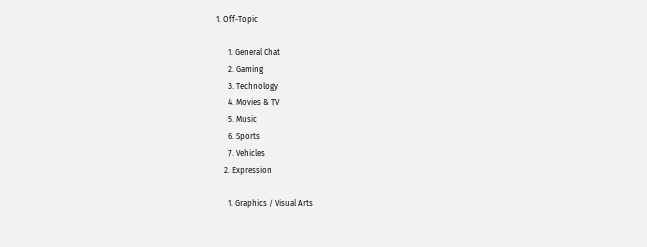1. Off-Topic

      1. General Chat
      2. Gaming
      3. Technology
      4. Movies & TV
      5. Music
      6. Sports
      7. Vehicles
    2. Expression

      1. Graphics / Visual Arts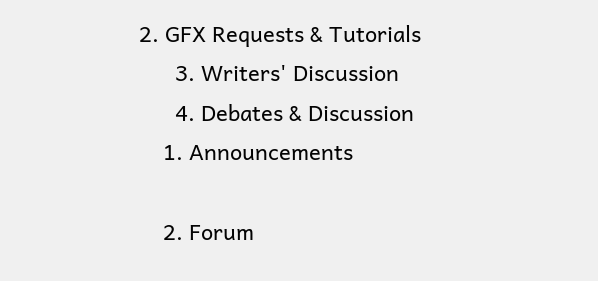2. GFX Requests & Tutorials
      3. Writers' Discussion
      4. Debates & Discussion
    1. Announcements

    2. Forum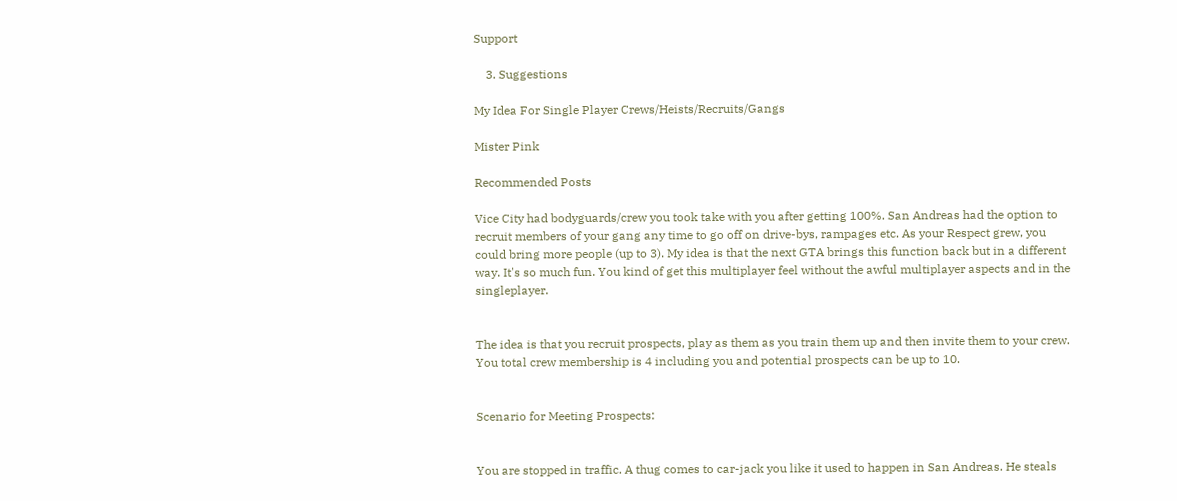Support

    3. Suggestions

My Idea For Single Player Crews/Heists/Recruits/Gangs

Mister Pink

Recommended Posts

Vice City had bodyguards/crew you took take with you after getting 100%. San Andreas had the option to recruit members of your gang any time to go off on drive-bys, rampages etc. As your Respect grew, you could bring more people (up to 3). My idea is that the next GTA brings this function back but in a different way. It's so much fun. You kind of get this multiplayer feel without the awful multiplayer aspects and in the singleplayer.


The idea is that you recruit prospects, play as them as you train them up and then invite them to your crew. You total crew membership is 4 including you and potential prospects can be up to 10.


Scenario for Meeting Prospects:


You are stopped in traffic. A thug comes to car-jack you like it used to happen in San Andreas. He steals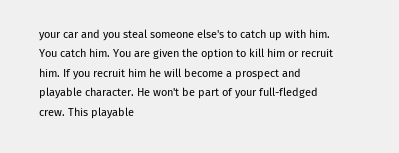your car and you steal someone else's to catch up with him. You catch him. You are given the option to kill him or recruit him. If you recruit him he will become a prospect and playable character. He won't be part of your full-fledged crew. This playable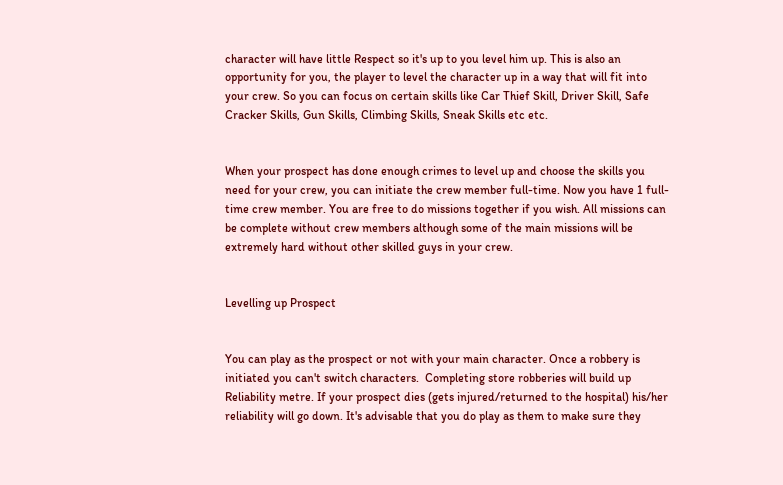character will have little Respect so it's up to you level him up. This is also an opportunity for you, the player to level the character up in a way that will fit into your crew. So you can focus on certain skills like Car Thief Skill, Driver Skill, Safe Cracker Skills, Gun Skills, Climbing Skills, Sneak Skills etc etc.


When your prospect has done enough crimes to level up and choose the skills you need for your crew, you can initiate the crew member full-time. Now you have 1 full-time crew member. You are free to do missions together if you wish. All missions can be complete without crew members although some of the main missions will be extremely hard without other skilled guys in your crew.


Levelling up Prospect


You can play as the prospect or not with your main character. Once a robbery is initiated you can't switch characters.  Completing store robberies will build up Reliability metre. If your prospect dies (gets injured/returned to the hospital) his/her reliability will go down. It's advisable that you do play as them to make sure they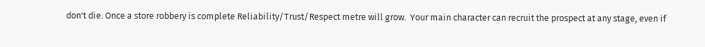don't die. Once a store robbery is complete Reliability/Trust/Respect metre will grow.  Your main character can recruit the prospect at any stage, even if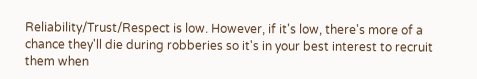Reliability/Trust/Respect is low. However, if it's low, there's more of a chance they'll die during robberies so it's in your best interest to recruit them when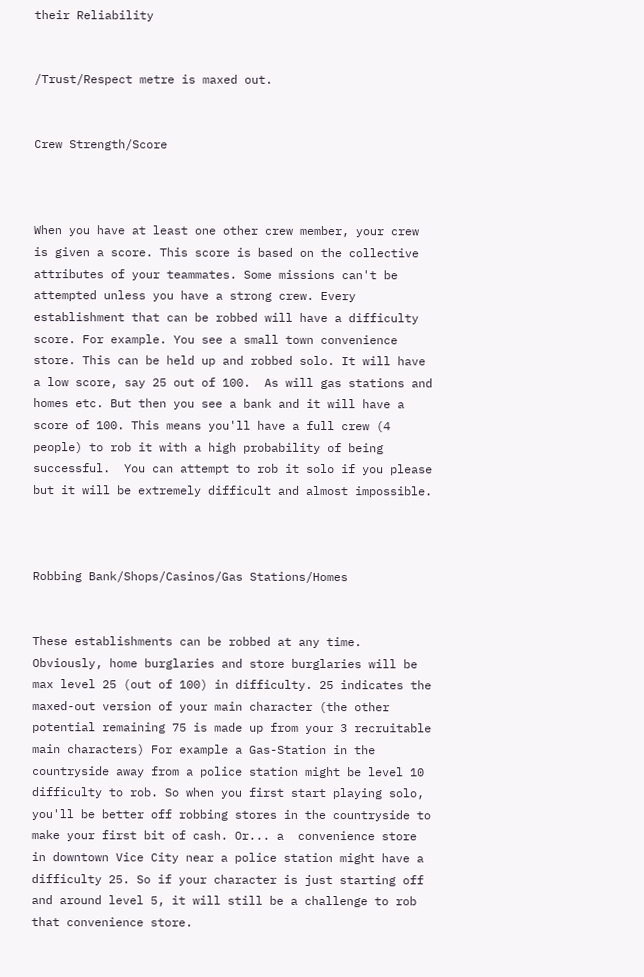their Reliability


/Trust/Respect metre is maxed out.


Crew Strength/Score



When you have at least one other crew member, your crew is given a score. This score is based on the collective attributes of your teammates. Some missions can't be attempted unless you have a strong crew. Every establishment that can be robbed will have a difficulty score. For example. You see a small town convenience store. This can be held up and robbed solo. It will have a low score, say 25 out of 100.  As will gas stations and homes etc. But then you see a bank and it will have a score of 100. This means you'll have a full crew (4 people) to rob it with a high probability of being successful.  You can attempt to rob it solo if you please but it will be extremely difficult and almost impossible.



Robbing Bank/Shops/Casinos/Gas Stations/Homes


These establishments can be robbed at any time. Obviously, home burglaries and store burglaries will be max level 25 (out of 100) in difficulty. 25 indicates the maxed-out version of your main character (the other potential remaining 75 is made up from your 3 recruitable main characters) For example a Gas-Station in the countryside away from a police station might be level 10 difficulty to rob. So when you first start playing solo, you'll be better off robbing stores in the countryside to make your first bit of cash. Or... a  convenience store in downtown Vice City near a police station might have a difficulty 25. So if your character is just starting off and around level 5, it will still be a challenge to rob that convenience store.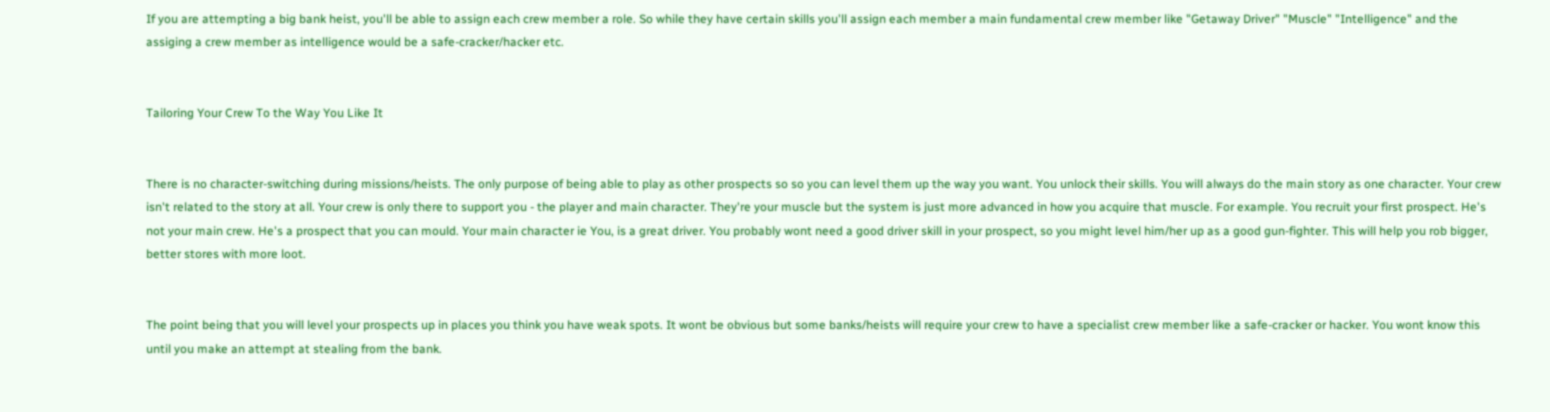If you are attempting a big bank heist, you'll be able to assign each crew member a role. So while they have certain skills you'll assign each member a main fundamental crew member like "Getaway Driver" "Muscle" "Intelligence" and the assiging a crew member as intelligence would be a safe-cracker/hacker etc.


Tailoring Your Crew To the Way You Like It


There is no character-switching during missions/heists. The only purpose of being able to play as other prospects so so you can level them up the way you want. You unlock their skills. You will always do the main story as one character. Your crew isn't related to the story at all. Your crew is only there to support you - the player and main character. They're your muscle but the system is just more advanced in how you acquire that muscle. For example. You recruit your first prospect. He's not your main crew. He's a prospect that you can mould. Your main character ie You, is a great driver. You probably wont need a good driver skill in your prospect, so you might level him/her up as a good gun-fighter. This will help you rob bigger, better stores with more loot.


The point being that you will level your prospects up in places you think you have weak spots. It wont be obvious but some banks/heists will require your crew to have a specialist crew member like a safe-cracker or hacker. You wont know this until you make an attempt at stealing from the bank.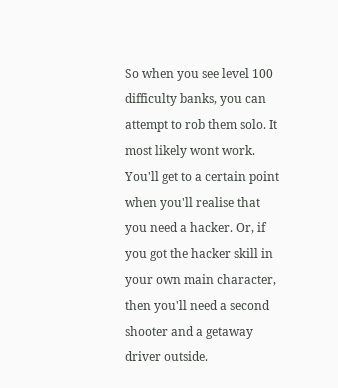So when you see level 100 difficulty banks, you can attempt to rob them solo. It most likely wont work. You'll get to a certain point when you'll realise that you need a hacker. Or, if you got the hacker skill in your own main character, then you'll need a second shooter and a getaway driver outside.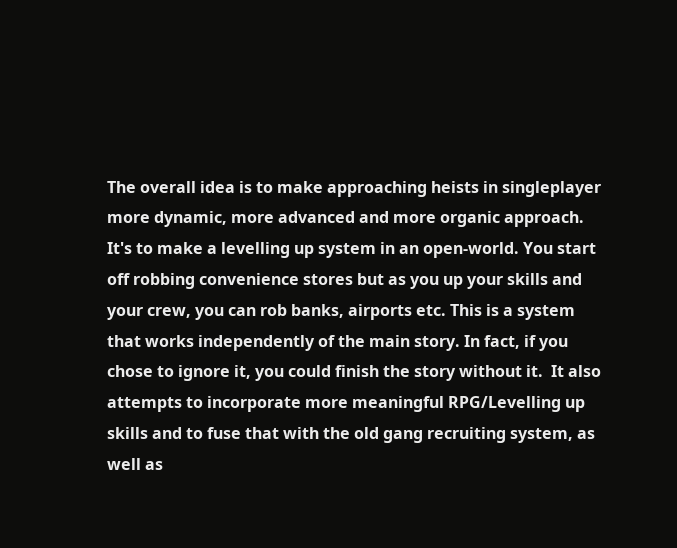The overall idea is to make approaching heists in singleplayer more dynamic, more advanced and more organic approach. It's to make a levelling up system in an open-world. You start off robbing convenience stores but as you up your skills and your crew, you can rob banks, airports etc. This is a system that works independently of the main story. In fact, if you chose to ignore it, you could finish the story without it.  It also attempts to incorporate more meaningful RPG/Levelling up skills and to fuse that with the old gang recruiting system, as well as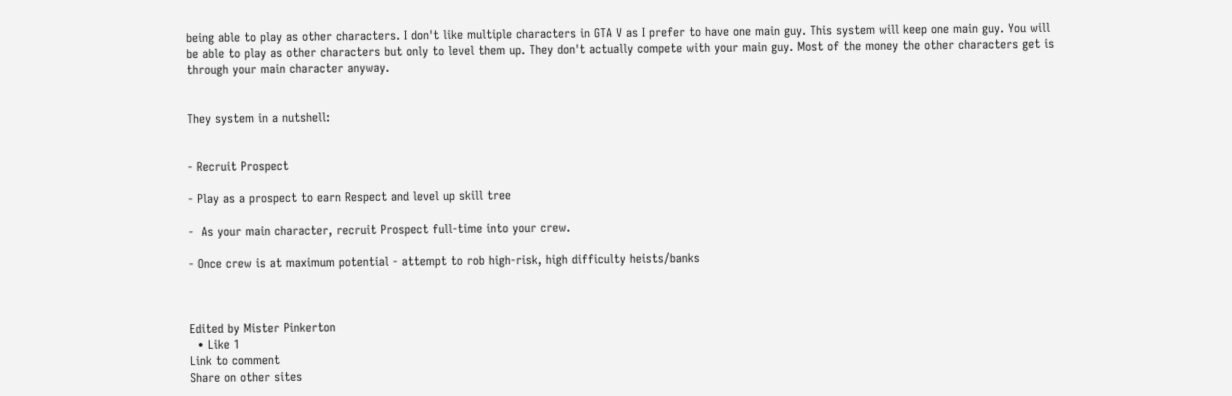being able to play as other characters. I don't like multiple characters in GTA V as I prefer to have one main guy. This system will keep one main guy. You will be able to play as other characters but only to level them up. They don't actually compete with your main guy. Most of the money the other characters get is through your main character anyway.


They system in a nutshell:


- Recruit Prospect

- Play as a prospect to earn Respect and level up skill tree

-  As your main character, recruit Prospect full-time into your crew.

- Once crew is at maximum potential - attempt to rob high-risk, high difficulty heists/banks



Edited by Mister Pinkerton
  • Like 1
Link to comment
Share on other sites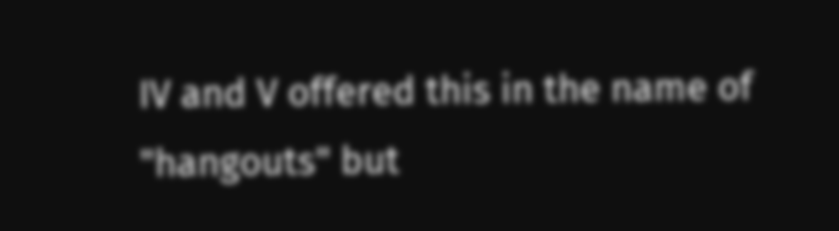IV and V offered this in the name of "hangouts" but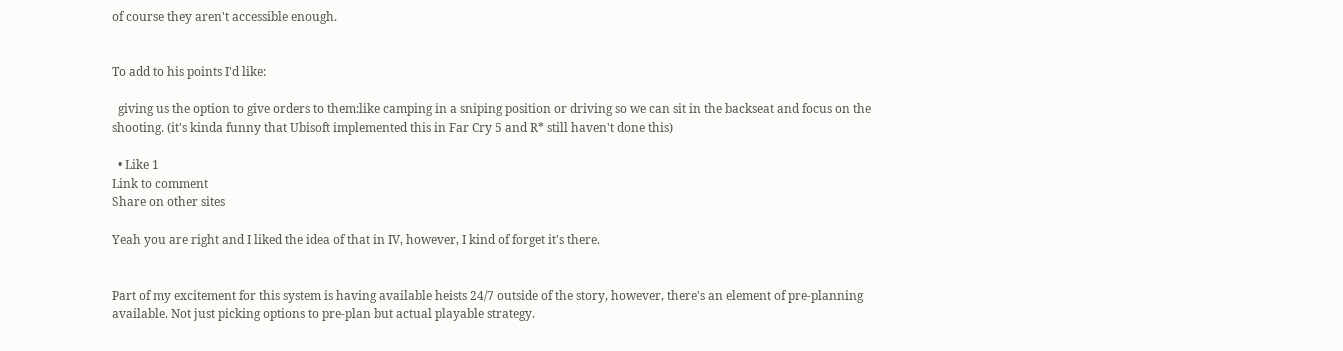of course they aren't accessible enough.


To add to his points I'd like:

  giving us the option to give orders to them:like camping in a sniping position or driving so we can sit in the backseat and focus on the shooting. (it's kinda funny that Ubisoft implemented this in Far Cry 5 and R* still haven't done this)

  • Like 1
Link to comment
Share on other sites

Yeah you are right and I liked the idea of that in IV, however, I kind of forget it's there.


Part of my excitement for this system is having available heists 24/7 outside of the story, however, there's an element of pre-planning available. Not just picking options to pre-plan but actual playable strategy.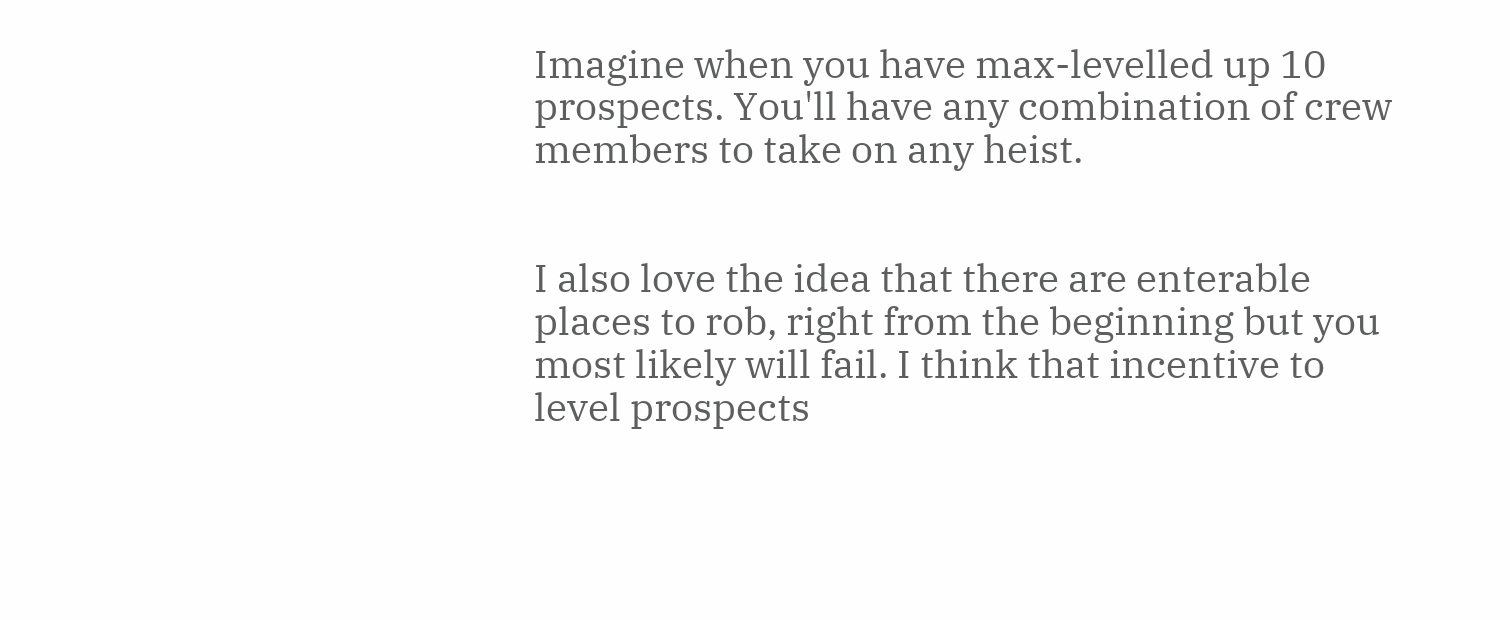Imagine when you have max-levelled up 10 prospects. You'll have any combination of crew members to take on any heist.


I also love the idea that there are enterable places to rob, right from the beginning but you most likely will fail. I think that incentive to level prospects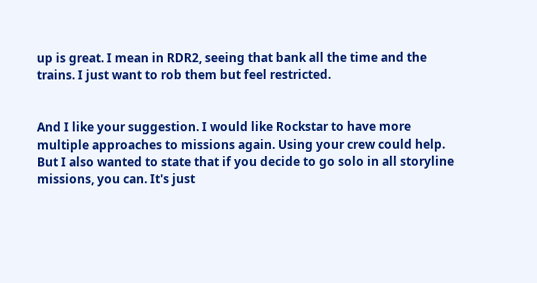up is great. I mean in RDR2, seeing that bank all the time and the trains. I just want to rob them but feel restricted.


And I like your suggestion. I would like Rockstar to have more multiple approaches to missions again. Using your crew could help. But I also wanted to state that if you decide to go solo in all storyline missions, you can. It's just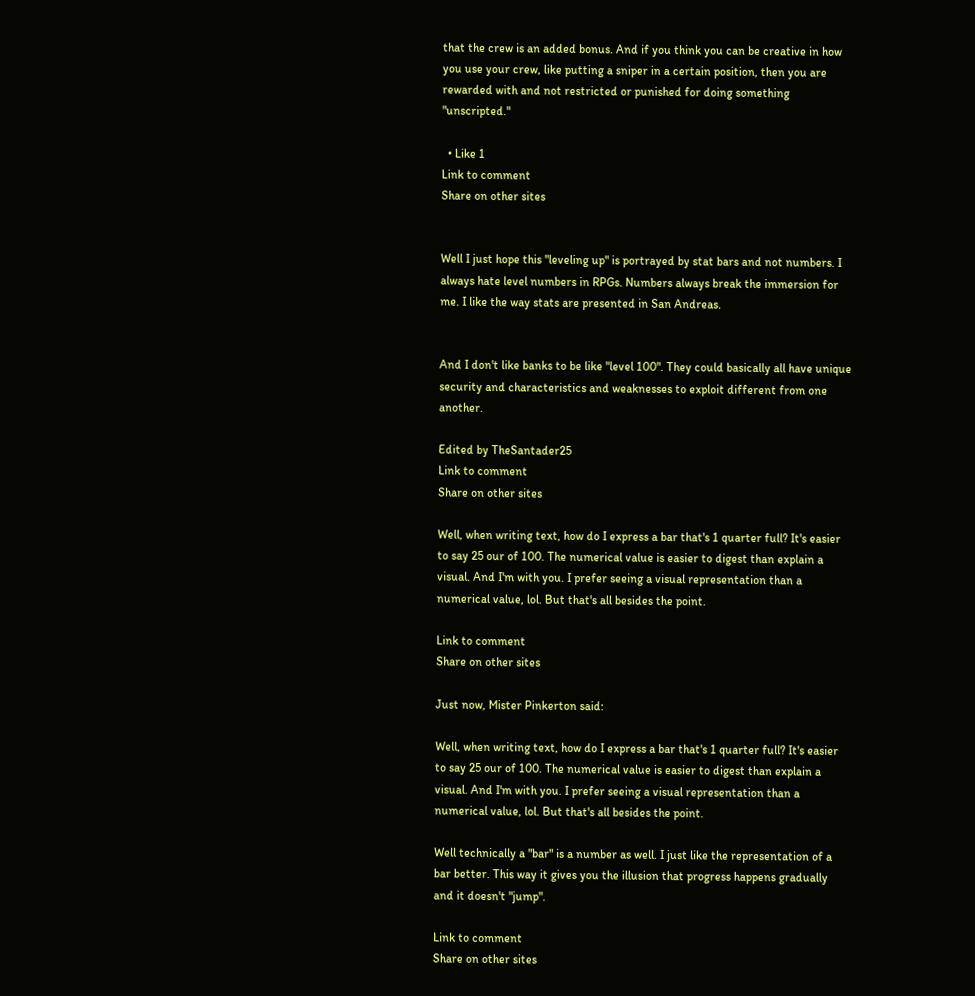that the crew is an added bonus. And if you think you can be creative in how you use your crew, like putting a sniper in a certain position, then you are rewarded with and not restricted or punished for doing something "unscripted."

  • Like 1
Link to comment
Share on other sites


Well I just hope this "leveling up" is portrayed by stat bars and not numbers. I always hate level numbers in RPGs. Numbers always break the immersion for me. I like the way stats are presented in San Andreas.


And I don't like banks to be like "level 100". They could basically all have unique security and characteristics and weaknesses to exploit different from one another.

Edited by TheSantader25
Link to comment
Share on other sites

Well, when writing text, how do I express a bar that's 1 quarter full? It's easier to say 25 our of 100. The numerical value is easier to digest than explain a visual. And I'm with you. I prefer seeing a visual representation than a numerical value, lol. But that's all besides the point.

Link to comment
Share on other sites

Just now, Mister Pinkerton said:

Well, when writing text, how do I express a bar that's 1 quarter full? It's easier to say 25 our of 100. The numerical value is easier to digest than explain a visual. And I'm with you. I prefer seeing a visual representation than a numerical value, lol. But that's all besides the point.

Well technically a "bar" is a number as well. I just like the representation of a bar better. This way it gives you the illusion that progress happens gradually and it doesn't "jump".

Link to comment
Share on other sites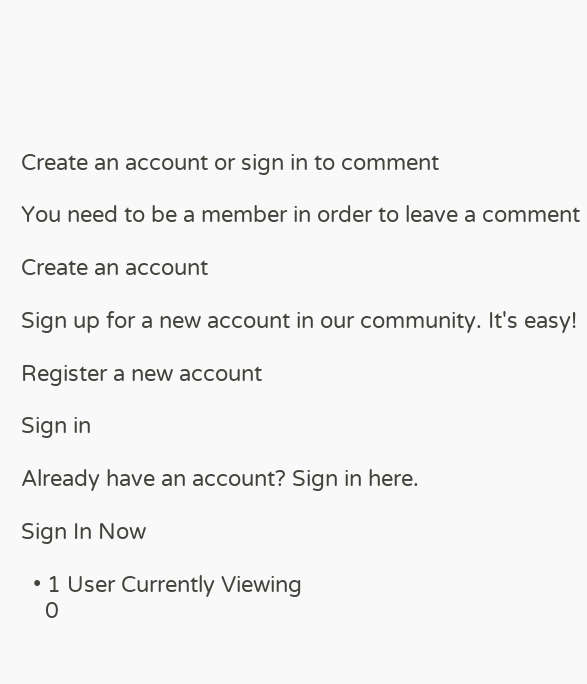Create an account or sign in to comment

You need to be a member in order to leave a comment

Create an account

Sign up for a new account in our community. It's easy!

Register a new account

Sign in

Already have an account? Sign in here.

Sign In Now

  • 1 User Currently Viewing
    0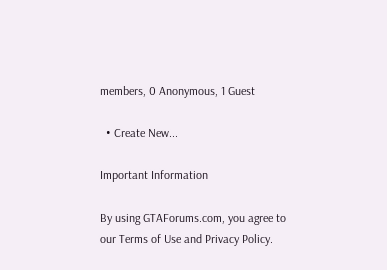members, 0 Anonymous, 1 Guest

  • Create New...

Important Information

By using GTAForums.com, you agree to our Terms of Use and Privacy Policy.